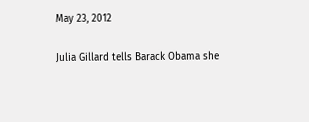May 23, 2012

Julia Gillard tells Barack Obama she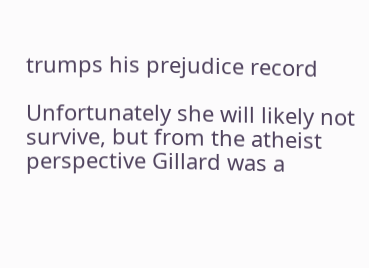trumps his prejudice record

Unfortunately she will likely not survive, but from the atheist perspective Gillard was a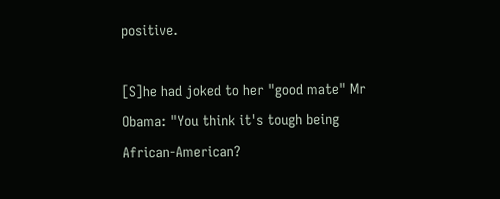positive.

[S]he had joked to her "good mate" Mr Obama: "You think it's tough being African-American?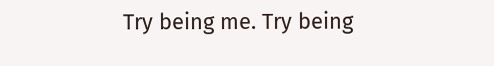Try being me. Try being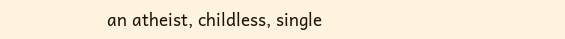an atheist, childless, single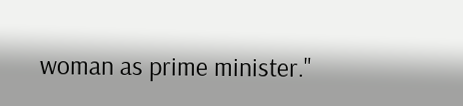woman as prime minister."